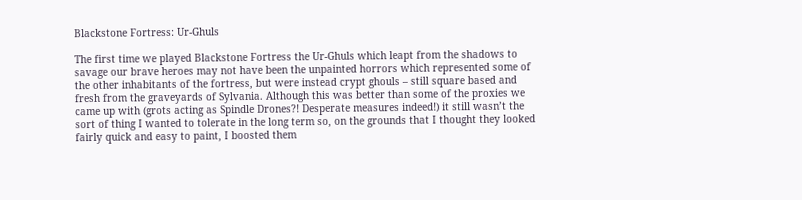Blackstone Fortress: Ur-Ghuls

The first time we played Blackstone Fortress the Ur-Ghuls which leapt from the shadows to savage our brave heroes may not have been the unpainted horrors which represented some of the other inhabitants of the fortress, but were instead crypt ghouls – still square based and fresh from the graveyards of Sylvania. Although this was better than some of the proxies we came up with (grots acting as Spindle Drones?! Desperate measures indeed!) it still wasn’t the sort of thing I wanted to tolerate in the long term so, on the grounds that I thought they looked fairly quick and easy to paint, I boosted them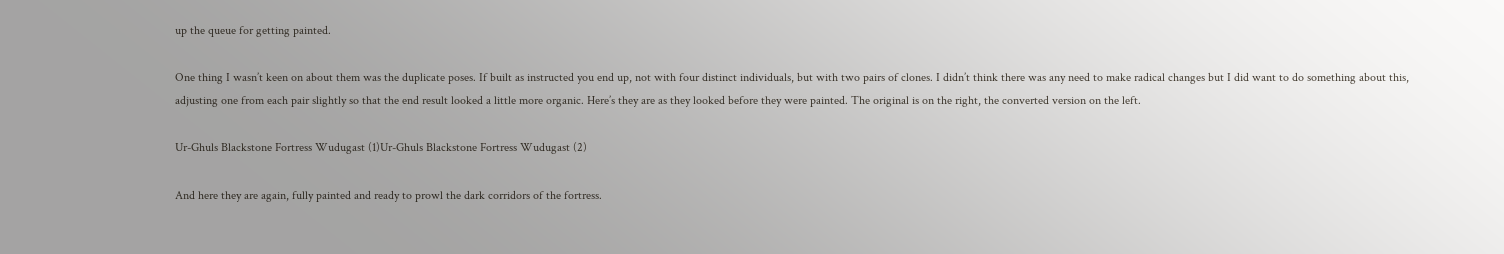up the queue for getting painted.

One thing I wasn’t keen on about them was the duplicate poses. If built as instructed you end up, not with four distinct individuals, but with two pairs of clones. I didn’t think there was any need to make radical changes but I did want to do something about this, adjusting one from each pair slightly so that the end result looked a little more organic. Here’s they are as they looked before they were painted. The original is on the right, the converted version on the left.

Ur-Ghuls Blackstone Fortress Wudugast (1)Ur-Ghuls Blackstone Fortress Wudugast (2)

And here they are again, fully painted and ready to prowl the dark corridors of the fortress.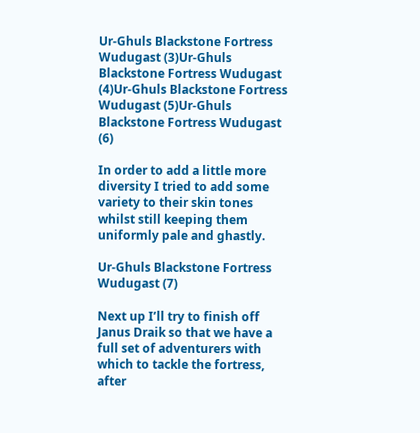Ur-Ghuls Blackstone Fortress Wudugast (3)Ur-Ghuls Blackstone Fortress Wudugast (4)Ur-Ghuls Blackstone Fortress Wudugast (5)Ur-Ghuls Blackstone Fortress Wudugast (6)

In order to add a little more diversity I tried to add some variety to their skin tones whilst still keeping them uniformly pale and ghastly.

Ur-Ghuls Blackstone Fortress Wudugast (7)

Next up I’ll try to finish off Janus Draik so that we have a full set of adventurers with which to tackle the fortress, after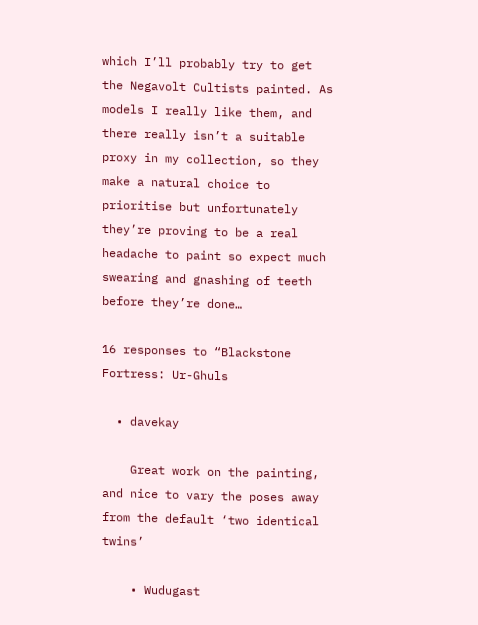which I’ll probably try to get the Negavolt Cultists painted. As models I really like them, and there really isn’t a suitable proxy in my collection, so they make a natural choice to prioritise but unfortunately they’re proving to be a real headache to paint so expect much swearing and gnashing of teeth before they’re done…

16 responses to “Blackstone Fortress: Ur-Ghuls

  • davekay

    Great work on the painting, and nice to vary the poses away from the default ‘two identical twins’

    • Wudugast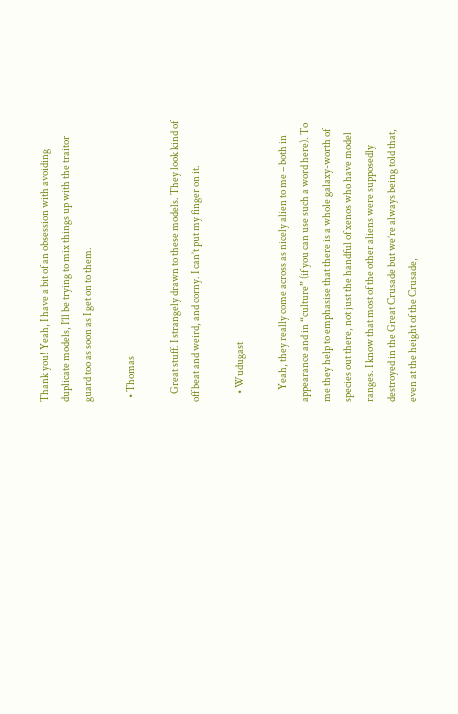Thank you! Yeah, I have a bit of an obsession with avoiding duplicate models, I’ll be trying to mix things up with the traitor guard too as soon as I get on to them.

  • Thomas

    Great stuff. I strangely drawn to these models. They look kind of off beat and weird, and corny. I can’t put my finger on it.

    • Wudugast

      Yeah, they really come across as nicely alien to me – both in appearance and in “culture” (if you can use such a word here). To me they help to emphasise that there is a whole galaxy-worth of species out there, not just the handful of xenos who have model ranges. I know that most of the other aliens were supposedly destroyed in the Great Crusade but we’re always being told that, even at the height of the Crusade,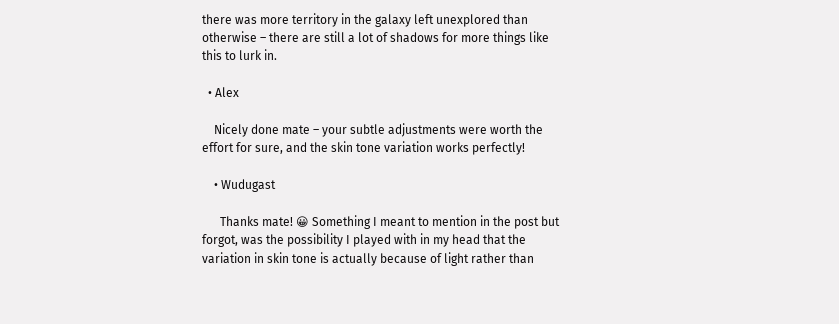there was more territory in the galaxy left unexplored than otherwise – there are still a lot of shadows for more things like this to lurk in.

  • Alex

    Nicely done mate – your subtle adjustments were worth the effort for sure, and the skin tone variation works perfectly!

    • Wudugast

      Thanks mate! 😀 Something I meant to mention in the post but forgot, was the possibility I played with in my head that the variation in skin tone is actually because of light rather than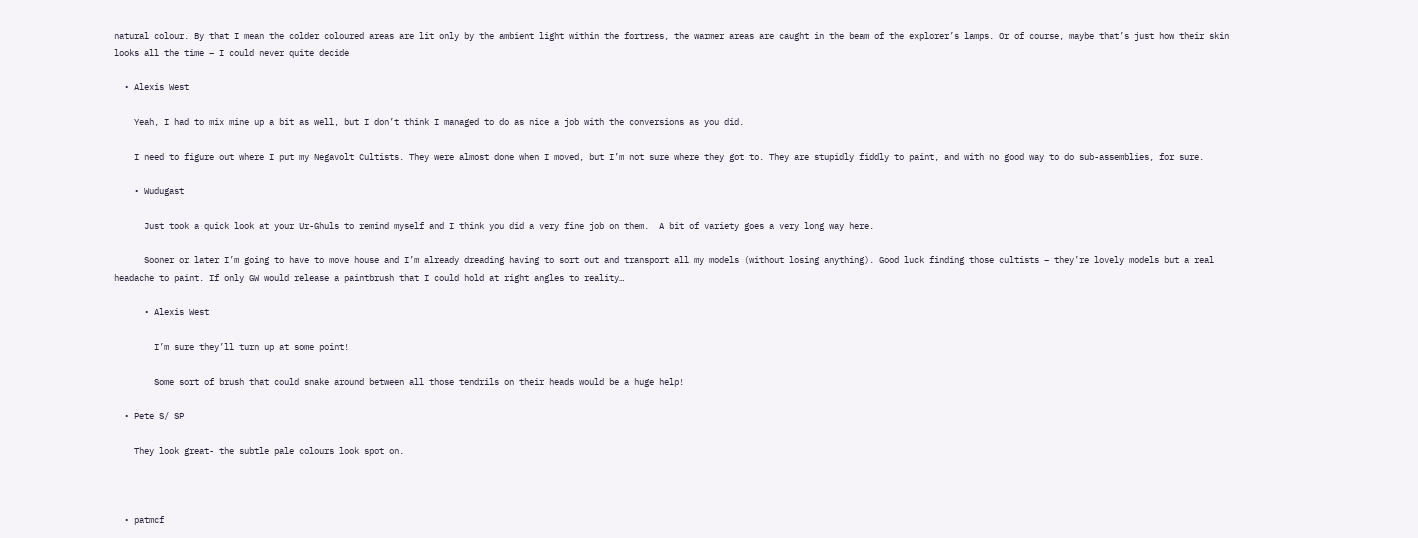natural colour. By that I mean the colder coloured areas are lit only by the ambient light within the fortress, the warmer areas are caught in the beam of the explorer’s lamps. Or of course, maybe that’s just how their skin looks all the time – I could never quite decide

  • Alexis West

    Yeah, I had to mix mine up a bit as well, but I don’t think I managed to do as nice a job with the conversions as you did.

    I need to figure out where I put my Negavolt Cultists. They were almost done when I moved, but I’m not sure where they got to. They are stupidly fiddly to paint, and with no good way to do sub-assemblies, for sure.

    • Wudugast

      Just took a quick look at your Ur-Ghuls to remind myself and I think you did a very fine job on them.  A bit of variety goes a very long way here.

      Sooner or later I’m going to have to move house and I’m already dreading having to sort out and transport all my models (without losing anything). Good luck finding those cultists – they’re lovely models but a real headache to paint. If only GW would release a paintbrush that I could hold at right angles to reality…

      • Alexis West

        I’m sure they’ll turn up at some point!

        Some sort of brush that could snake around between all those tendrils on their heads would be a huge help!

  • Pete S/ SP

    They look great- the subtle pale colours look spot on.



  • patmcf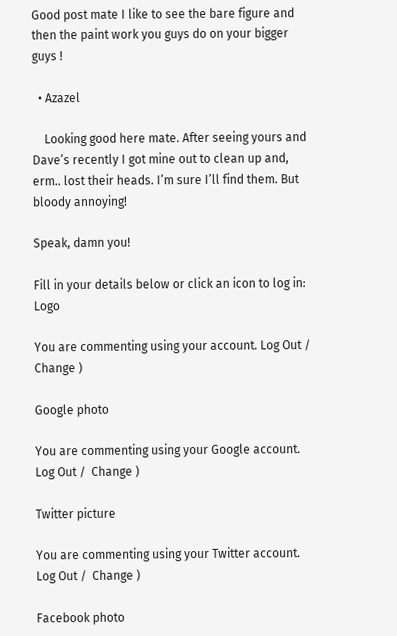Good post mate I like to see the bare figure and then the paint work you guys do on your bigger guys !

  • Azazel

    Looking good here mate. After seeing yours and Dave’s recently I got mine out to clean up and, erm.. lost their heads. I’m sure I’ll find them. But bloody annoying!

Speak, damn you!

Fill in your details below or click an icon to log in: Logo

You are commenting using your account. Log Out /  Change )

Google photo

You are commenting using your Google account. Log Out /  Change )

Twitter picture

You are commenting using your Twitter account. Log Out /  Change )

Facebook photo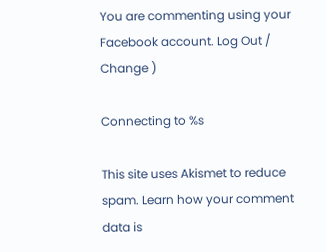You are commenting using your Facebook account. Log Out /  Change )

Connecting to %s

This site uses Akismet to reduce spam. Learn how your comment data is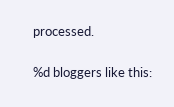processed.

%d bloggers like this: